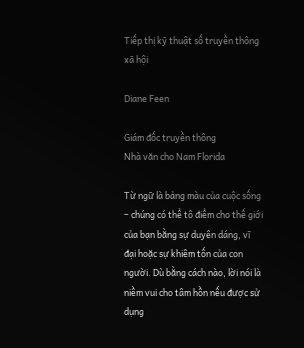Tiếp thị kỹ thuật số truyền thông xã hội

Diane Feen

Giám đốc truyền thông
Nhà văn cho Nam Florida

Từ ngữ là bảng màu của cuộc sống – chúng có thể tô điểm cho thế giới của bạn bằng sự duyên dáng, vĩ đại hoặc sự khiêm tốn của con người. Dù bằng cách nào, lời nói là niềm vui cho tâm hồn nếu được sử dụng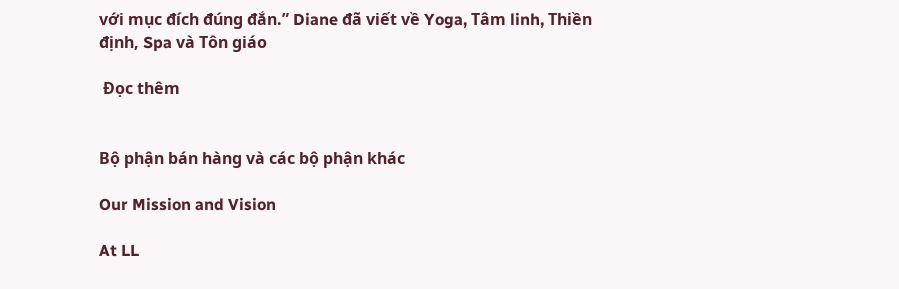với mục đích đúng đắn.” Diane đã viết về Yoga, Tâm linh, Thiền định, Spa và Tôn giáo

 Đọc thêm


Bộ phận bán hàng và các bộ phận khác

Our Mission and Vision

At LL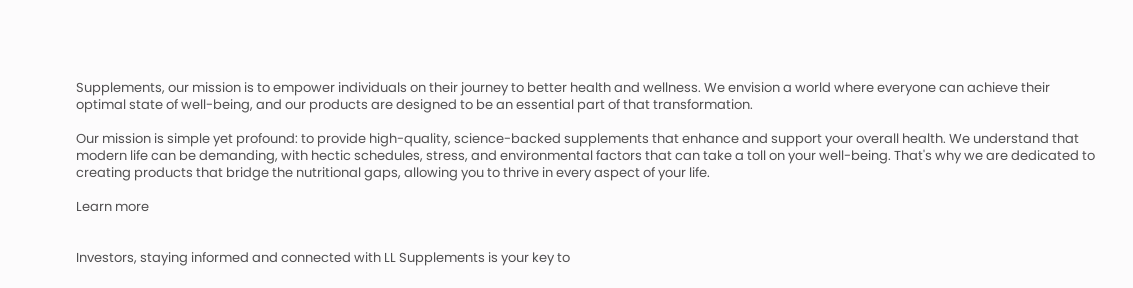Supplements, our mission is to empower individuals on their journey to better health and wellness. We envision a world where everyone can achieve their optimal state of well-being, and our products are designed to be an essential part of that transformation.

Our mission is simple yet profound: to provide high-quality, science-backed supplements that enhance and support your overall health. We understand that modern life can be demanding, with hectic schedules, stress, and environmental factors that can take a toll on your well-being. That's why we are dedicated to creating products that bridge the nutritional gaps, allowing you to thrive in every aspect of your life.

Learn more


Investors, staying informed and connected with LL Supplements is your key to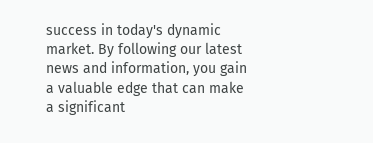success in today's dynamic market. By following our latest news and information, you gain a valuable edge that can make a significant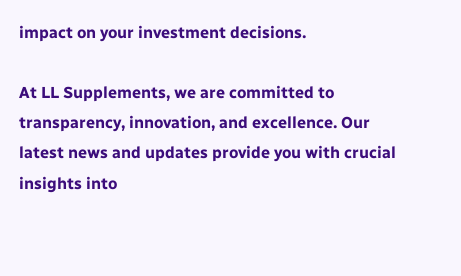impact on your investment decisions.

At LL Supplements, we are committed to transparency, innovation, and excellence. Our latest news and updates provide you with crucial insights into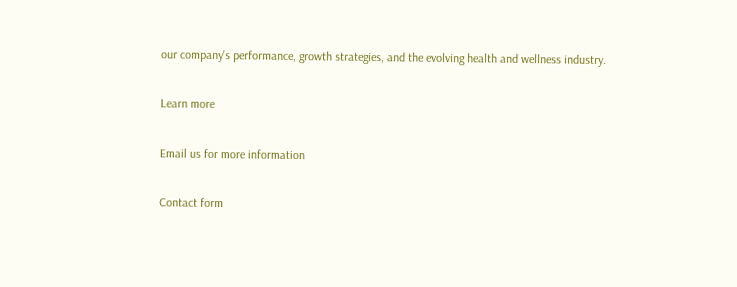our company's performance, growth strategies, and the evolving health and wellness industry.

Learn more

Email us for more information

Contact form